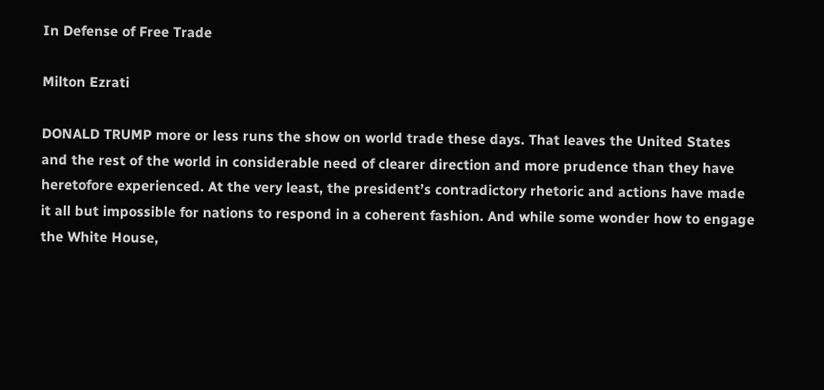In Defense of Free Trade

Milton Ezrati

DONALD TRUMP more or less runs the show on world trade these days. That leaves the United States and the rest of the world in considerable need of clearer direction and more prudence than they have heretofore experienced. At the very least, the president’s contradictory rhetoric and actions have made it all but impossible for nations to respond in a coherent fashion. And while some wonder how to engage the White House,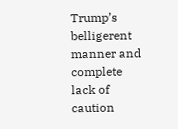Trump’s belligerent manner and complete lack of caution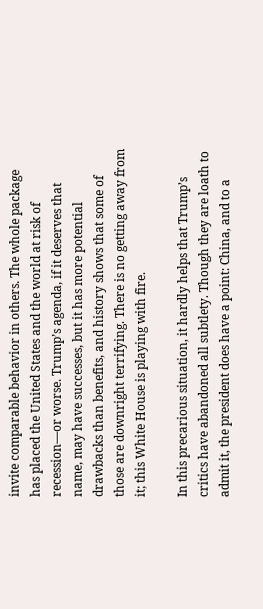invite comparable behavior in others. The whole package has placed the United States and the world at risk of recession—or worse. Trump’s agenda, if it deserves that name, may have successes, but it has more potential drawbacks than benefits, and history shows that some of those are downright terrifying. There is no getting away from it; this White House is playing with fire.

In this precarious situation, it hardly helps that Trump’s critics have abandoned all subtlety. Though they are loath to admit it, the president does have a point: China, and to a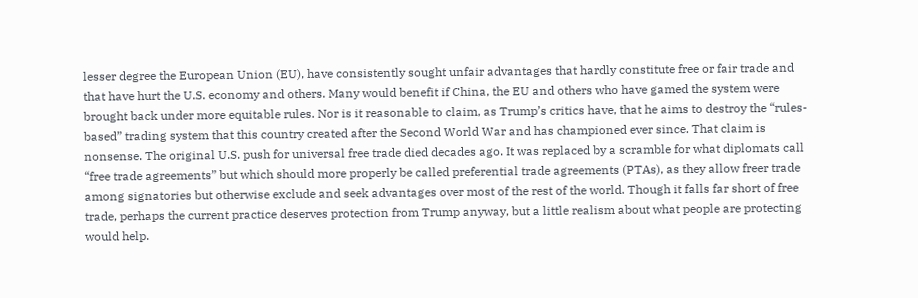lesser degree the European Union (EU), have consistently sought unfair advantages that hardly constitute free or fair trade and that have hurt the U.S. economy and others. Many would benefit if China, the EU and others who have gamed the system were brought back under more equitable rules. Nor is it reasonable to claim, as Trump’s critics have, that he aims to destroy the “rules-based” trading system that this country created after the Second World War and has championed ever since. That claim is nonsense. The original U.S. push for universal free trade died decades ago. It was replaced by a scramble for what diplomats call “free trade agreements” but which should more properly be called preferential trade agreements (PTAs), as they allow freer trade among signatories but otherwise exclude and seek advantages over most of the rest of the world. Though it falls far short of free trade, perhaps the current practice deserves protection from Trump anyway, but a little realism about what people are protecting would help.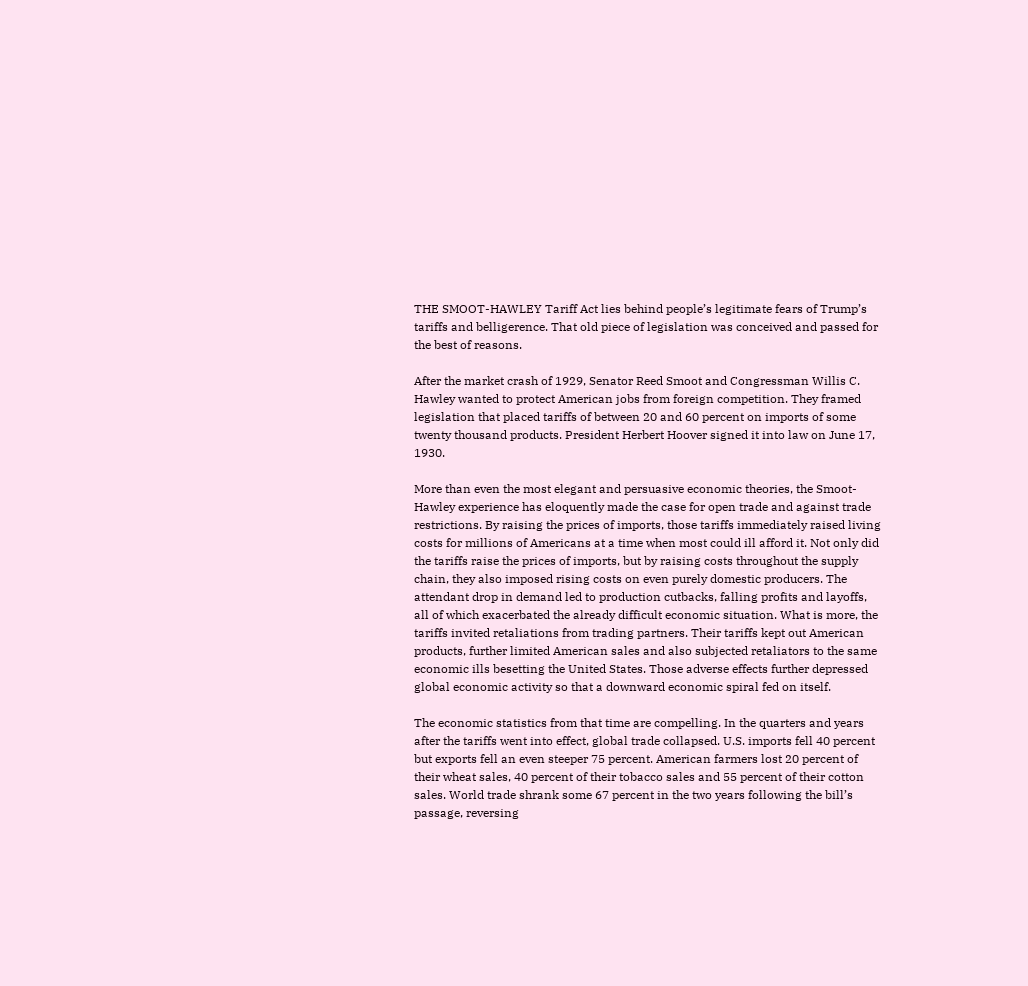THE SMOOT-HAWLEY Tariff Act lies behind people’s legitimate fears of Trump’s tariffs and belligerence. That old piece of legislation was conceived and passed for the best of reasons.

After the market crash of 1929, Senator Reed Smoot and Congressman Willis C. Hawley wanted to protect American jobs from foreign competition. They framed legislation that placed tariffs of between 20 and 60 percent on imports of some twenty thousand products. President Herbert Hoover signed it into law on June 17, 1930.

More than even the most elegant and persuasive economic theories, the Smoot-Hawley experience has eloquently made the case for open trade and against trade restrictions. By raising the prices of imports, those tariffs immediately raised living costs for millions of Americans at a time when most could ill afford it. Not only did the tariffs raise the prices of imports, but by raising costs throughout the supply chain, they also imposed rising costs on even purely domestic producers. The attendant drop in demand led to production cutbacks, falling profits and layoffs, all of which exacerbated the already difficult economic situation. What is more, the tariffs invited retaliations from trading partners. Their tariffs kept out American products, further limited American sales and also subjected retaliators to the same economic ills besetting the United States. Those adverse effects further depressed global economic activity so that a downward economic spiral fed on itself.

The economic statistics from that time are compelling. In the quarters and years after the tariffs went into effect, global trade collapsed. U.S. imports fell 40 percent but exports fell an even steeper 75 percent. American farmers lost 20 percent of their wheat sales, 40 percent of their tobacco sales and 55 percent of their cotton sales. World trade shrank some 67 percent in the two years following the bill’s passage, reversing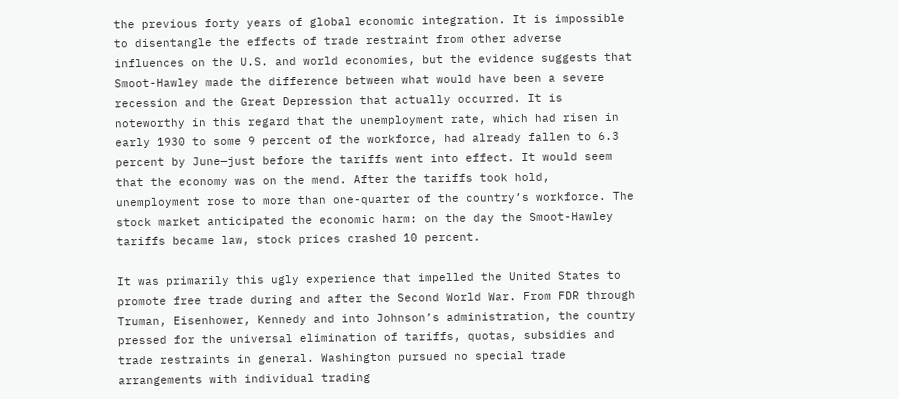the previous forty years of global economic integration. It is impossible to disentangle the effects of trade restraint from other adverse influences on the U.S. and world economies, but the evidence suggests that Smoot-Hawley made the difference between what would have been a severe recession and the Great Depression that actually occurred. It is noteworthy in this regard that the unemployment rate, which had risen in early 1930 to some 9 percent of the workforce, had already fallen to 6.3 percent by June—just before the tariffs went into effect. It would seem that the economy was on the mend. After the tariffs took hold, unemployment rose to more than one-quarter of the country’s workforce. The stock market anticipated the economic harm: on the day the Smoot-Hawley tariffs became law, stock prices crashed 10 percent.

It was primarily this ugly experience that impelled the United States to promote free trade during and after the Second World War. From FDR through Truman, Eisenhower, Kennedy and into Johnson’s administration, the country pressed for the universal elimination of tariffs, quotas, subsidies and trade restraints in general. Washington pursued no special trade arrangements with individual trading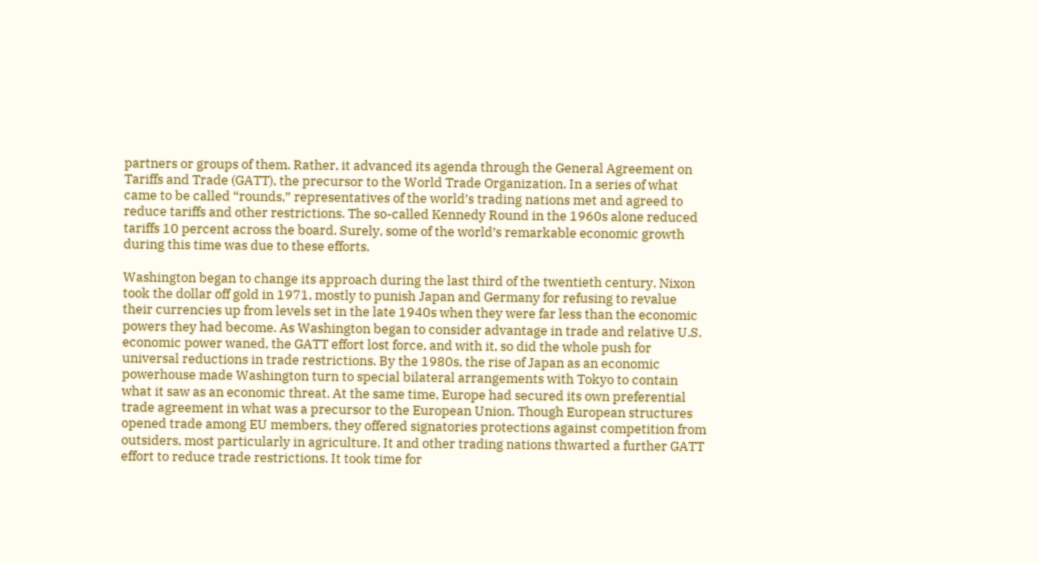partners or groups of them. Rather, it advanced its agenda through the General Agreement on Tariffs and Trade (GATT), the precursor to the World Trade Organization. In a series of what came to be called “rounds,” representatives of the world’s trading nations met and agreed to reduce tariffs and other restrictions. The so-called Kennedy Round in the 1960s alone reduced tariffs 10 percent across the board. Surely, some of the world’s remarkable economic growth during this time was due to these efforts.

Washington began to change its approach during the last third of the twentieth century. Nixon took the dollar off gold in 1971, mostly to punish Japan and Germany for refusing to revalue their currencies up from levels set in the late 1940s when they were far less than the economic powers they had become. As Washington began to consider advantage in trade and relative U.S. economic power waned, the GATT effort lost force, and with it, so did the whole push for universal reductions in trade restrictions. By the 1980s, the rise of Japan as an economic powerhouse made Washington turn to special bilateral arrangements with Tokyo to contain what it saw as an economic threat. At the same time, Europe had secured its own preferential trade agreement in what was a precursor to the European Union. Though European structures opened trade among EU members, they offered signatories protections against competition from outsiders, most particularly in agriculture. It and other trading nations thwarted a further GATT effort to reduce trade restrictions. It took time for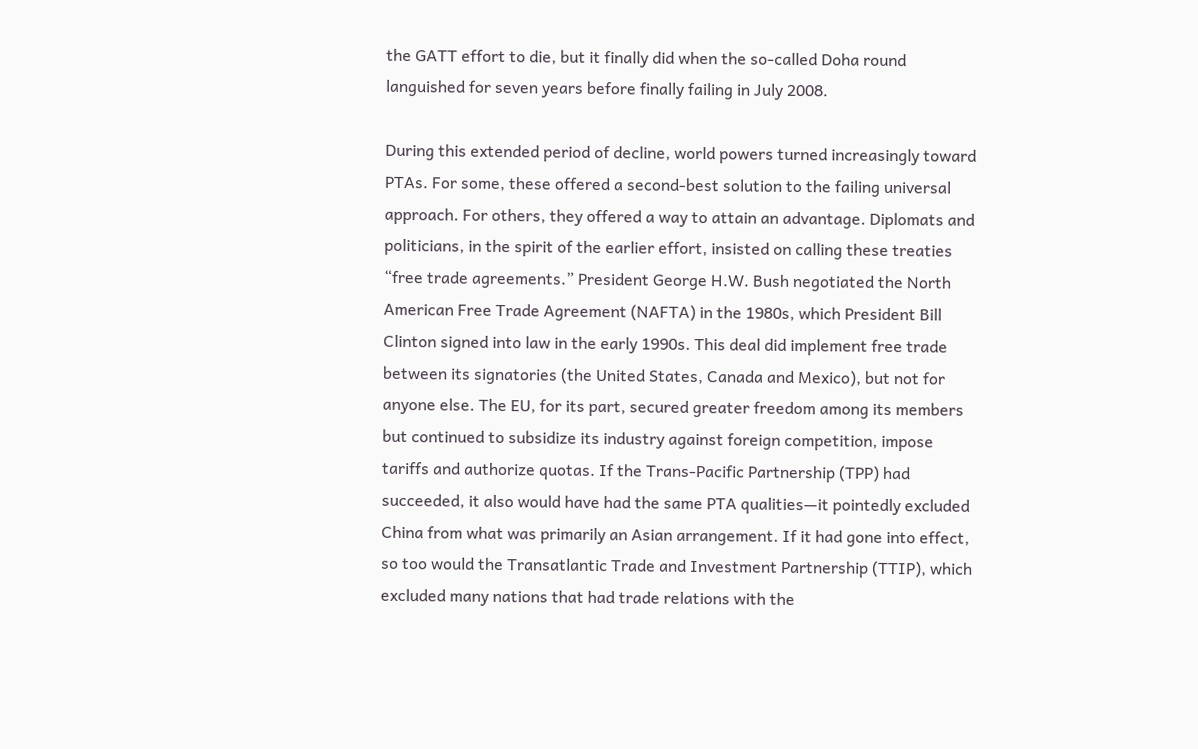the GATT effort to die, but it finally did when the so-called Doha round languished for seven years before finally failing in July 2008.

During this extended period of decline, world powers turned increasingly toward PTAs. For some, these offered a second-best solution to the failing universal approach. For others, they offered a way to attain an advantage. Diplomats and politicians, in the spirit of the earlier effort, insisted on calling these treaties “free trade agreements.” President George H.W. Bush negotiated the North American Free Trade Agreement (NAFTA) in the 1980s, which President Bill Clinton signed into law in the early 1990s. This deal did implement free trade between its signatories (the United States, Canada and Mexico), but not for anyone else. The EU, for its part, secured greater freedom among its members but continued to subsidize its industry against foreign competition, impose tariffs and authorize quotas. If the Trans-Pacific Partnership (TPP) had succeeded, it also would have had the same PTA qualities—it pointedly excluded China from what was primarily an Asian arrangement. If it had gone into effect, so too would the Transatlantic Trade and Investment Partnership (TTIP), which excluded many nations that had trade relations with the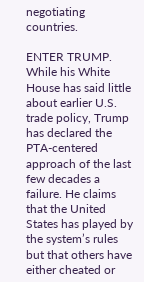negotiating countries.

ENTER TRUMP. While his White House has said little about earlier U.S. trade policy, Trump has declared the PTA-centered approach of the last few decades a failure. He claims that the United States has played by the system’s rules but that others have either cheated or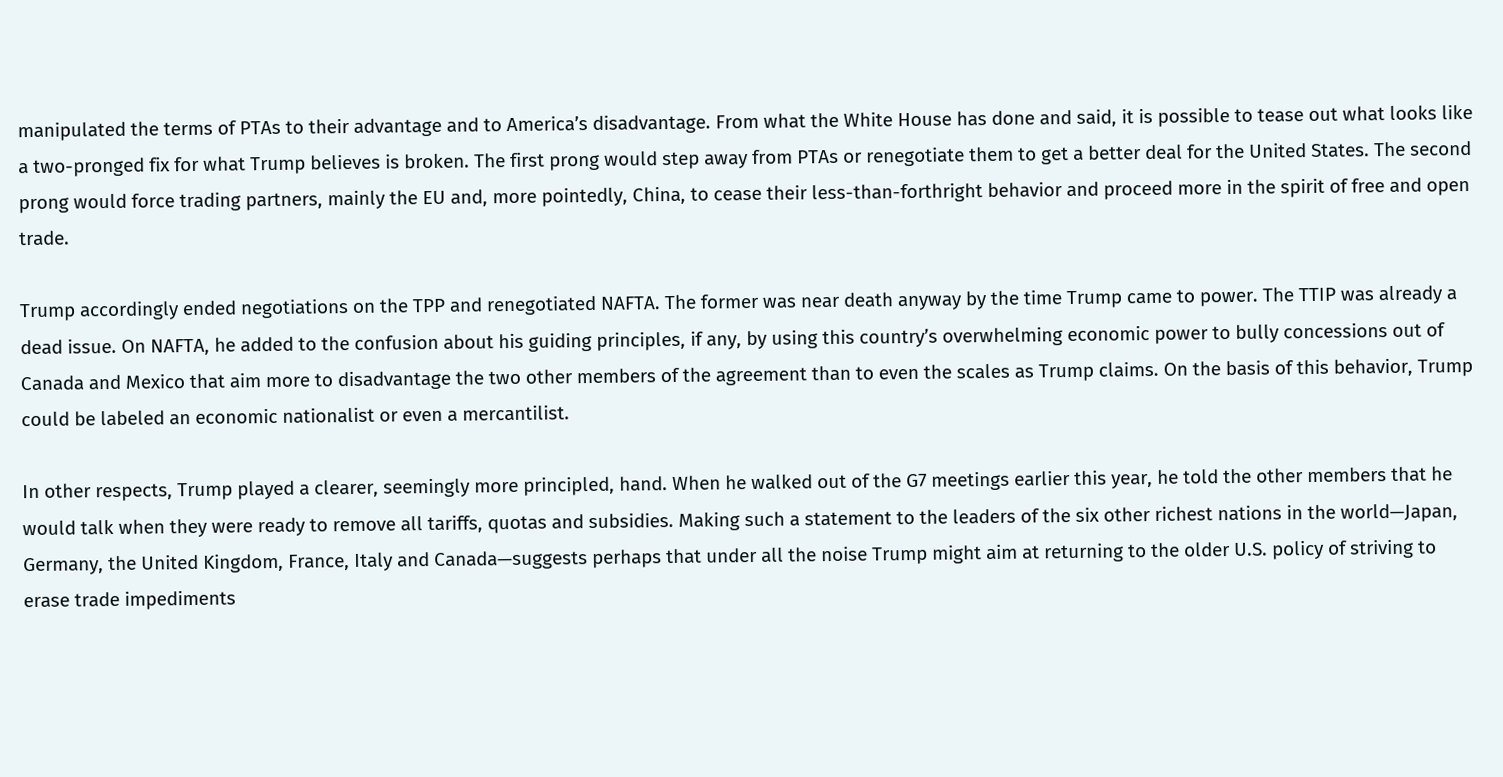manipulated the terms of PTAs to their advantage and to America’s disadvantage. From what the White House has done and said, it is possible to tease out what looks like a two-pronged fix for what Trump believes is broken. The first prong would step away from PTAs or renegotiate them to get a better deal for the United States. The second prong would force trading partners, mainly the EU and, more pointedly, China, to cease their less-than-forthright behavior and proceed more in the spirit of free and open trade.

Trump accordingly ended negotiations on the TPP and renegotiated NAFTA. The former was near death anyway by the time Trump came to power. The TTIP was already a dead issue. On NAFTA, he added to the confusion about his guiding principles, if any, by using this country’s overwhelming economic power to bully concessions out of Canada and Mexico that aim more to disadvantage the two other members of the agreement than to even the scales as Trump claims. On the basis of this behavior, Trump could be labeled an economic nationalist or even a mercantilist.

In other respects, Trump played a clearer, seemingly more principled, hand. When he walked out of the G7 meetings earlier this year, he told the other members that he would talk when they were ready to remove all tariffs, quotas and subsidies. Making such a statement to the leaders of the six other richest nations in the world—Japan, Germany, the United Kingdom, France, Italy and Canada—suggests perhaps that under all the noise Trump might aim at returning to the older U.S. policy of striving to erase trade impediments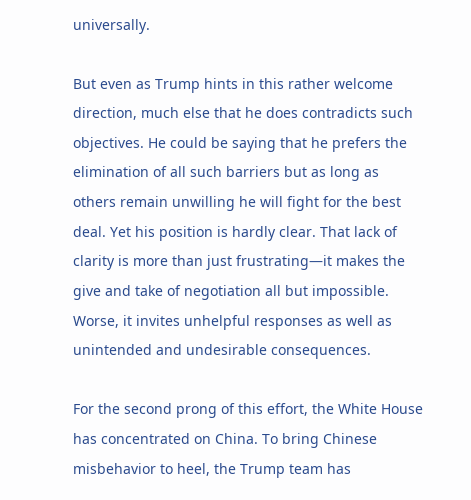universally.

But even as Trump hints in this rather welcome direction, much else that he does contradicts such objectives. He could be saying that he prefers the elimination of all such barriers but as long as others remain unwilling he will fight for the best deal. Yet his position is hardly clear. That lack of clarity is more than just frustrating—it makes the give and take of negotiation all but impossible. Worse, it invites unhelpful responses as well as unintended and undesirable consequences.

For the second prong of this effort, the White House has concentrated on China. To bring Chinese misbehavior to heel, the Trump team has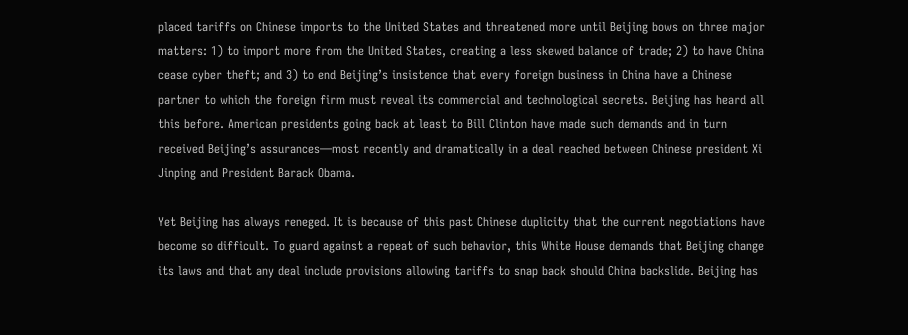placed tariffs on Chinese imports to the United States and threatened more until Beijing bows on three major matters: 1) to import more from the United States, creating a less skewed balance of trade; 2) to have China cease cyber theft; and 3) to end Beijing’s insistence that every foreign business in China have a Chinese partner to which the foreign firm must reveal its commercial and technological secrets. Beijing has heard all this before. American presidents going back at least to Bill Clinton have made such demands and in turn received Beijing’s assurances—most recently and dramatically in a deal reached between Chinese president Xi Jinping and President Barack Obama.

Yet Beijing has always reneged. It is because of this past Chinese duplicity that the current negotiations have become so difficult. To guard against a repeat of such behavior, this White House demands that Beijing change its laws and that any deal include provisions allowing tariffs to snap back should China backslide. Beijing has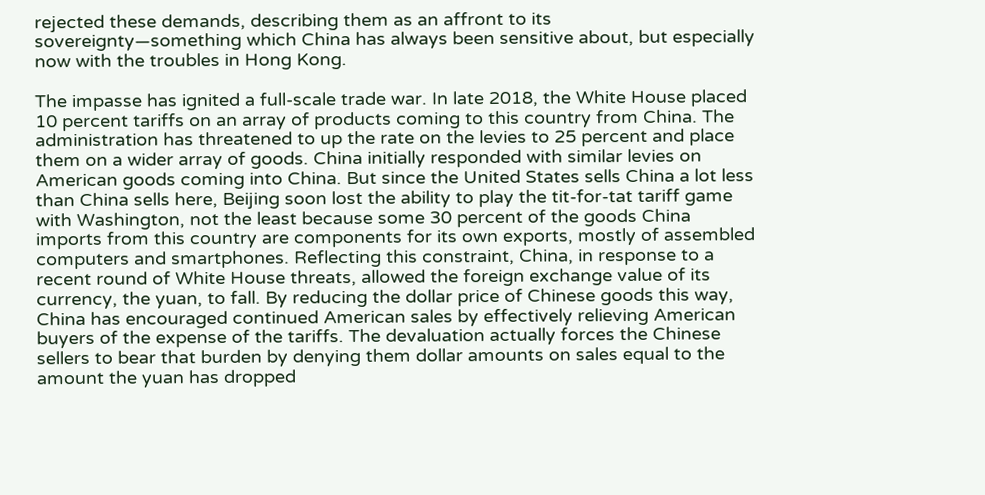rejected these demands, describing them as an affront to its sovereignty—something which China has always been sensitive about, but especially now with the troubles in Hong Kong.

The impasse has ignited a full-scale trade war. In late 2018, the White House placed 10 percent tariffs on an array of products coming to this country from China. The administration has threatened to up the rate on the levies to 25 percent and place them on a wider array of goods. China initially responded with similar levies on American goods coming into China. But since the United States sells China a lot less than China sells here, Beijing soon lost the ability to play the tit-for-tat tariff game with Washington, not the least because some 30 percent of the goods China imports from this country are components for its own exports, mostly of assembled computers and smartphones. Reflecting this constraint, China, in response to a recent round of White House threats, allowed the foreign exchange value of its currency, the yuan, to fall. By reducing the dollar price of Chinese goods this way, China has encouraged continued American sales by effectively relieving American buyers of the expense of the tariffs. The devaluation actually forces the Chinese sellers to bear that burden by denying them dollar amounts on sales equal to the amount the yuan has dropped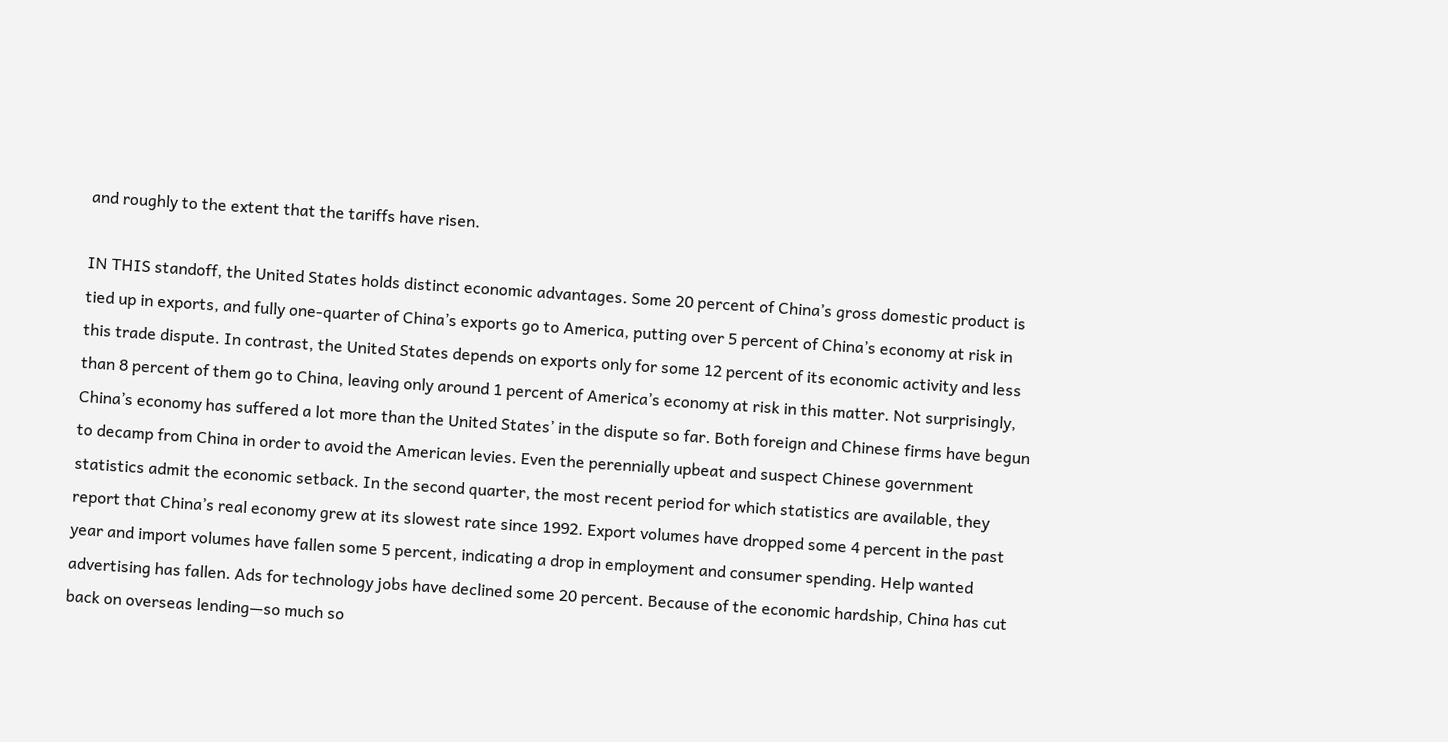and roughly to the extent that the tariffs have risen.

IN THIS standoff, the United States holds distinct economic advantages. Some 20 percent of China’s gross domestic product is tied up in exports, and fully one-quarter of China’s exports go to America, putting over 5 percent of China’s economy at risk in this trade dispute. In contrast, the United States depends on exports only for some 12 percent of its economic activity and less than 8 percent of them go to China, leaving only around 1 percent of America’s economy at risk in this matter. Not surprisingly, China’s economy has suffered a lot more than the United States’ in the dispute so far. Both foreign and Chinese firms have begun to decamp from China in order to avoid the American levies. Even the perennially upbeat and suspect Chinese government statistics admit the economic setback. In the second quarter, the most recent period for which statistics are available, they report that China’s real economy grew at its slowest rate since 1992. Export volumes have dropped some 4 percent in the past year and import volumes have fallen some 5 percent, indicating a drop in employment and consumer spending. Help wanted advertising has fallen. Ads for technology jobs have declined some 20 percent. Because of the economic hardship, China has cut back on overseas lending—so much so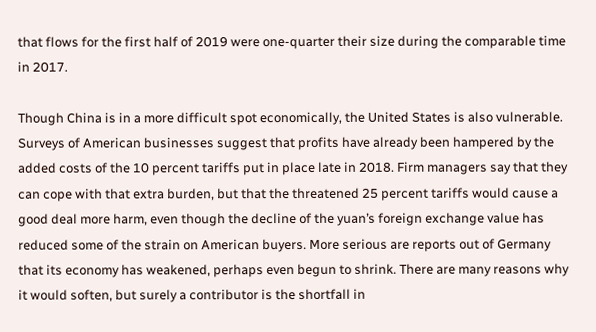that flows for the first half of 2019 were one-quarter their size during the comparable time in 2017.

Though China is in a more difficult spot economically, the United States is also vulnerable. Surveys of American businesses suggest that profits have already been hampered by the added costs of the 10 percent tariffs put in place late in 2018. Firm managers say that they can cope with that extra burden, but that the threatened 25 percent tariffs would cause a good deal more harm, even though the decline of the yuan’s foreign exchange value has reduced some of the strain on American buyers. More serious are reports out of Germany that its economy has weakened, perhaps even begun to shrink. There are many reasons why it would soften, but surely a contributor is the shortfall in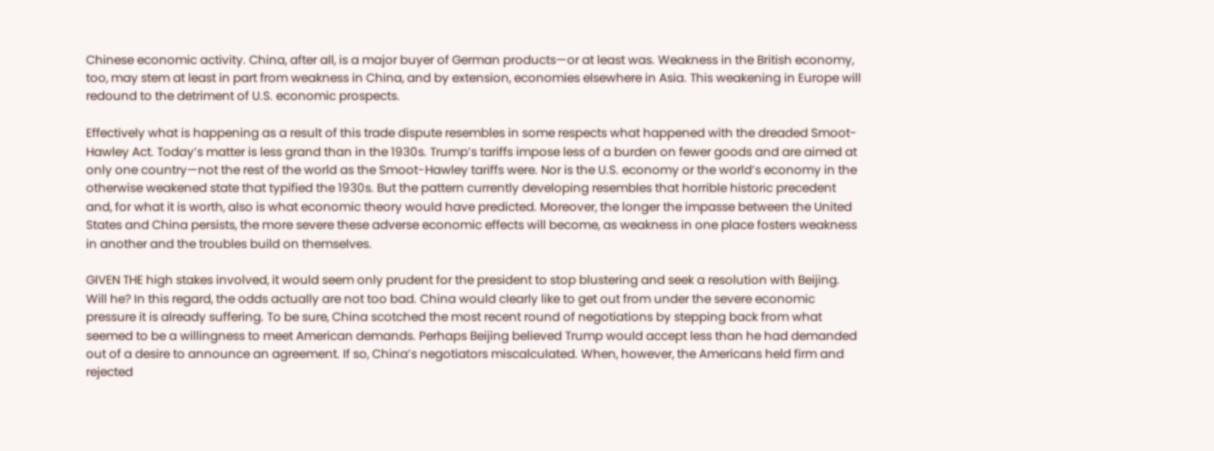Chinese economic activity. China, after all, is a major buyer of German products—or at least was. Weakness in the British economy, too, may stem at least in part from weakness in China, and by extension, economies elsewhere in Asia. This weakening in Europe will redound to the detriment of U.S. economic prospects.

Effectively what is happening as a result of this trade dispute resembles in some respects what happened with the dreaded Smoot-Hawley Act. Today’s matter is less grand than in the 1930s. Trump’s tariffs impose less of a burden on fewer goods and are aimed at only one country—not the rest of the world as the Smoot-Hawley tariffs were. Nor is the U.S. economy or the world’s economy in the otherwise weakened state that typified the 1930s. But the pattern currently developing resembles that horrible historic precedent and, for what it is worth, also is what economic theory would have predicted. Moreover, the longer the impasse between the United States and China persists, the more severe these adverse economic effects will become, as weakness in one place fosters weakness in another and the troubles build on themselves.

GIVEN THE high stakes involved, it would seem only prudent for the president to stop blustering and seek a resolution with Beijing. Will he? In this regard, the odds actually are not too bad. China would clearly like to get out from under the severe economic pressure it is already suffering. To be sure, China scotched the most recent round of negotiations by stepping back from what seemed to be a willingness to meet American demands. Perhaps Beijing believed Trump would accept less than he had demanded out of a desire to announce an agreement. If so, China’s negotiators miscalculated. When, however, the Americans held firm and rejected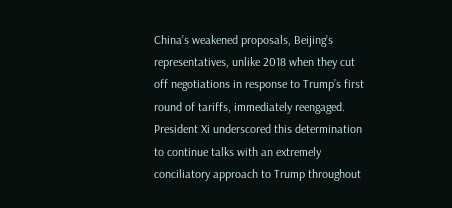China’s weakened proposals, Beijing’s representatives, unlike 2018 when they cut off negotiations in response to Trump’s first round of tariffs, immediately reengaged. President Xi underscored this determination to continue talks with an extremely conciliatory approach to Trump throughout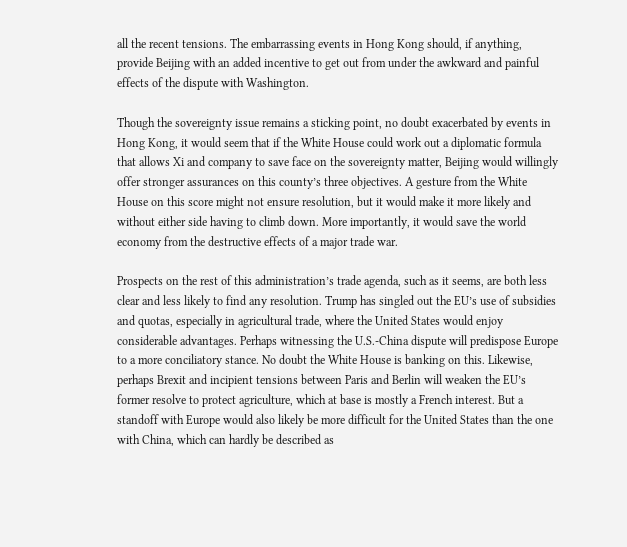all the recent tensions. The embarrassing events in Hong Kong should, if anything, provide Beijing with an added incentive to get out from under the awkward and painful effects of the dispute with Washington.

Though the sovereignty issue remains a sticking point, no doubt exacerbated by events in Hong Kong, it would seem that if the White House could work out a diplomatic formula that allows Xi and company to save face on the sovereignty matter, Beijing would willingly offer stronger assurances on this county’s three objectives. A gesture from the White House on this score might not ensure resolution, but it would make it more likely and without either side having to climb down. More importantly, it would save the world economy from the destructive effects of a major trade war.

Prospects on the rest of this administration’s trade agenda, such as it seems, are both less clear and less likely to find any resolution. Trump has singled out the EU’s use of subsidies and quotas, especially in agricultural trade, where the United States would enjoy considerable advantages. Perhaps witnessing the U.S.-China dispute will predispose Europe to a more conciliatory stance. No doubt the White House is banking on this. Likewise, perhaps Brexit and incipient tensions between Paris and Berlin will weaken the EU’s former resolve to protect agriculture, which at base is mostly a French interest. But a standoff with Europe would also likely be more difficult for the United States than the one with China, which can hardly be described as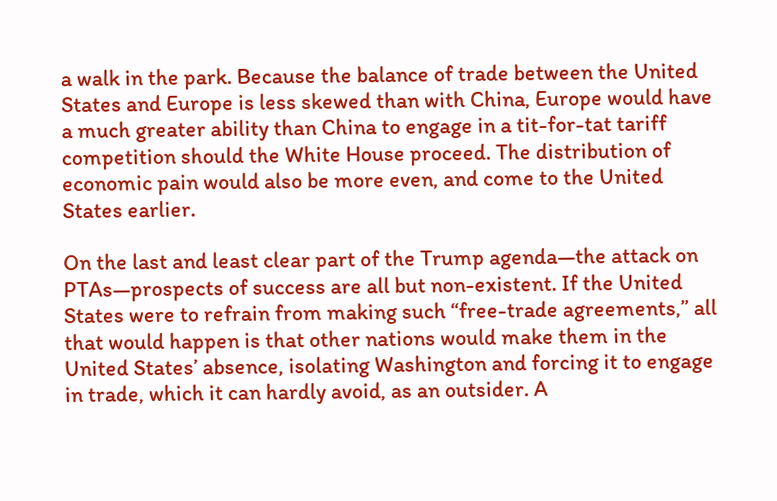a walk in the park. Because the balance of trade between the United States and Europe is less skewed than with China, Europe would have a much greater ability than China to engage in a tit-for-tat tariff competition should the White House proceed. The distribution of economic pain would also be more even, and come to the United States earlier.

On the last and least clear part of the Trump agenda—the attack on PTAs—prospects of success are all but non-existent. If the United States were to refrain from making such “free-trade agreements,” all that would happen is that other nations would make them in the United States’ absence, isolating Washington and forcing it to engage in trade, which it can hardly avoid, as an outsider. A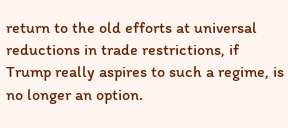return to the old efforts at universal reductions in trade restrictions, if Trump really aspires to such a regime, is no longer an option.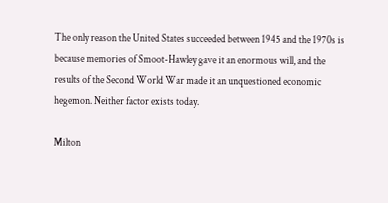The only reason the United States succeeded between 1945 and the 1970s is because memories of Smoot-Hawley gave it an enormous will, and the results of the Second World War made it an unquestioned economic hegemon. Neither factor exists today.

Milton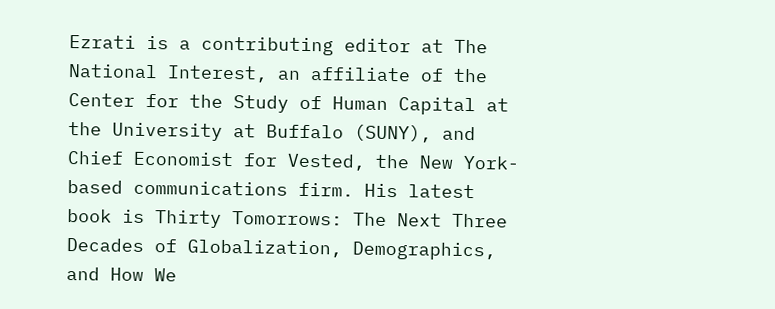Ezrati is a contributing editor at The National Interest, an affiliate of the Center for the Study of Human Capital at the University at Buffalo (SUNY), and Chief Economist for Vested, the New York-based communications firm. His latest book is Thirty Tomorrows: The Next Three Decades of Globalization, Demographics, and How We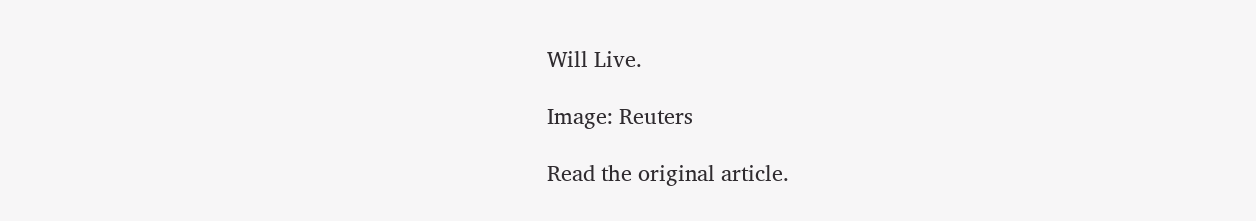Will Live.

Image: Reuters

Read the original article.